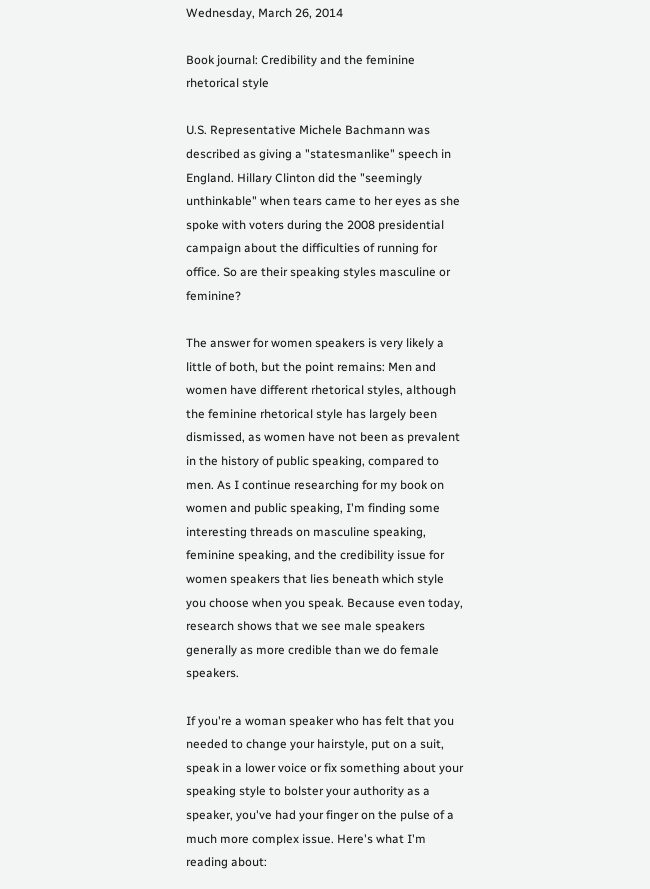Wednesday, March 26, 2014

Book journal: Credibility and the feminine rhetorical style

U.S. Representative Michele Bachmann was described as giving a "statesmanlike" speech in England. Hillary Clinton did the "seemingly unthinkable" when tears came to her eyes as she spoke with voters during the 2008 presidential campaign about the difficulties of running for office. So are their speaking styles masculine or feminine?

The answer for women speakers is very likely a little of both, but the point remains: Men and women have different rhetorical styles, although the feminine rhetorical style has largely been dismissed, as women have not been as prevalent in the history of public speaking, compared to men. As I continue researching for my book on women and public speaking, I'm finding some interesting threads on masculine speaking, feminine speaking, and the credibility issue for women speakers that lies beneath which style you choose when you speak. Because even today, research shows that we see male speakers generally as more credible than we do female speakers.

If you're a woman speaker who has felt that you needed to change your hairstyle, put on a suit, speak in a lower voice or fix something about your speaking style to bolster your authority as a speaker, you've had your finger on the pulse of a much more complex issue. Here's what I'm reading about: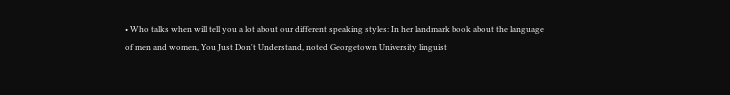• Who talks when will tell you a lot about our different speaking styles: In her landmark book about the language of men and women, You Just Don't Understand, noted Georgetown University linguist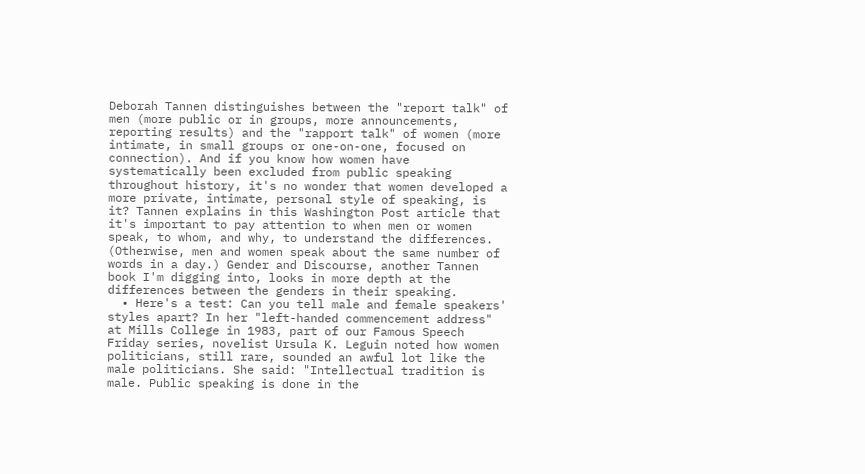Deborah Tannen distinguishes between the "report talk" of men (more public or in groups, more announcements, reporting results) and the "rapport talk" of women (more intimate, in small groups or one-on-one, focused on connection). And if you know how women have systematically been excluded from public speaking throughout history, it's no wonder that women developed a more private, intimate, personal style of speaking, is it? Tannen explains in this Washington Post article that it's important to pay attention to when men or women speak, to whom, and why, to understand the differences. (Otherwise, men and women speak about the same number of words in a day.) Gender and Discourse, another Tannen book I'm digging into, looks in more depth at the differences between the genders in their speaking.
  • Here's a test: Can you tell male and female speakers' styles apart? In her "left-handed commencement address" at Mills College in 1983, part of our Famous Speech Friday series, novelist Ursula K. Leguin noted how women politicians, still rare, sounded an awful lot like the male politicians. She said: "Intellectual tradition is male. Public speaking is done in the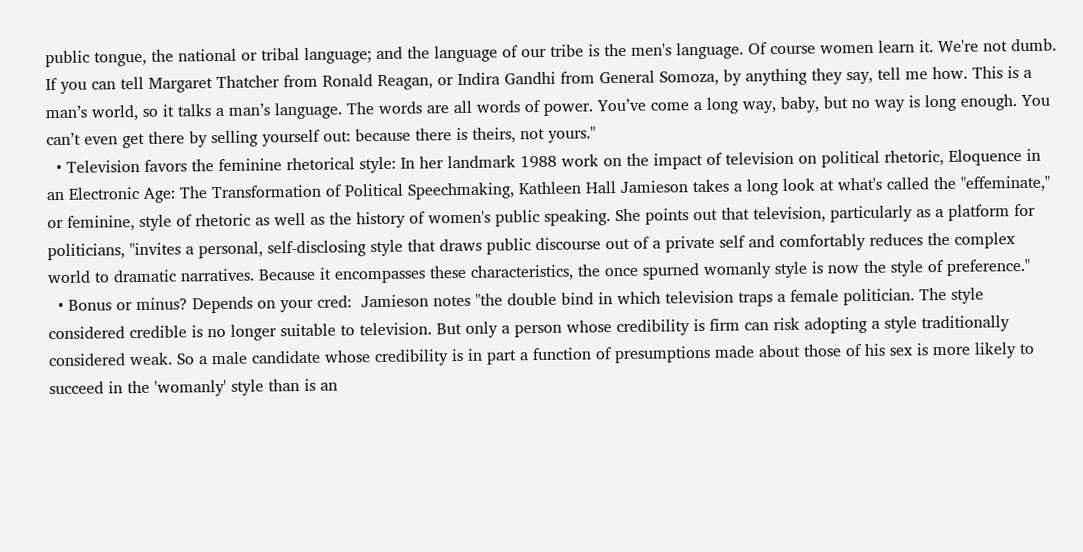public tongue, the national or tribal language; and the language of our tribe is the men's language. Of course women learn it. We're not dumb. If you can tell Margaret Thatcher from Ronald Reagan, or Indira Gandhi from General Somoza, by anything they say, tell me how. This is a man’s world, so it talks a man’s language. The words are all words of power. You’ve come a long way, baby, but no way is long enough. You can’t even get there by selling yourself out: because there is theirs, not yours."
  • Television favors the feminine rhetorical style: In her landmark 1988 work on the impact of television on political rhetoric, Eloquence in an Electronic Age: The Transformation of Political Speechmaking, Kathleen Hall Jamieson takes a long look at what's called the "effeminate," or feminine, style of rhetoric as well as the history of women's public speaking. She points out that television, particularly as a platform for politicians, "invites a personal, self-disclosing style that draws public discourse out of a private self and comfortably reduces the complex world to dramatic narratives. Because it encompasses these characteristics, the once spurned womanly style is now the style of preference."
  • Bonus or minus? Depends on your cred:  Jamieson notes "the double bind in which television traps a female politician. The style considered credible is no longer suitable to television. But only a person whose credibility is firm can risk adopting a style traditionally considered weak. So a male candidate whose credibility is in part a function of presumptions made about those of his sex is more likely to succeed in the 'womanly' style than is an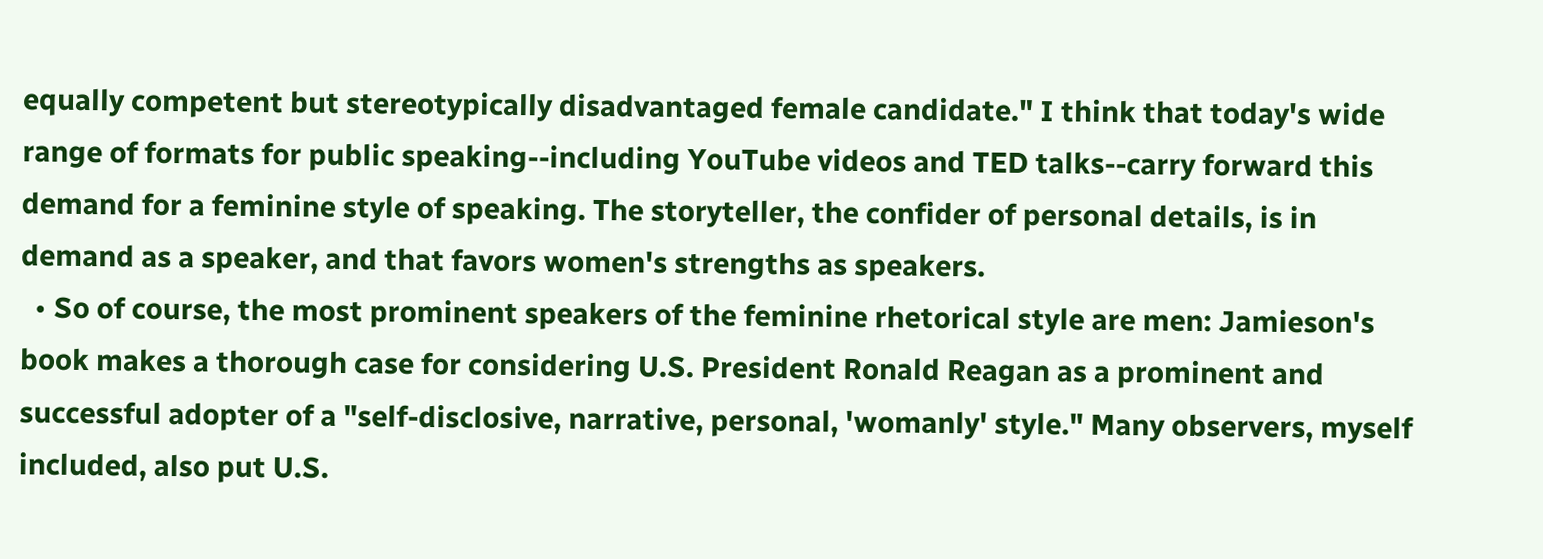equally competent but stereotypically disadvantaged female candidate." I think that today's wide range of formats for public speaking--including YouTube videos and TED talks--carry forward this demand for a feminine style of speaking. The storyteller, the confider of personal details, is in demand as a speaker, and that favors women's strengths as speakers.
  • So of course, the most prominent speakers of the feminine rhetorical style are men: Jamieson's book makes a thorough case for considering U.S. President Ronald Reagan as a prominent and successful adopter of a "self-disclosive, narrative, personal, 'womanly' style." Many observers, myself included, also put U.S.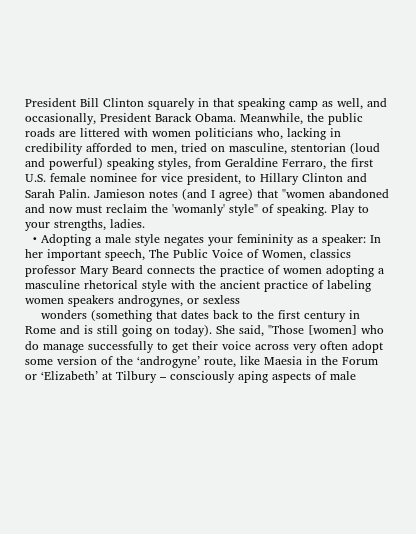President Bill Clinton squarely in that speaking camp as well, and occasionally, President Barack Obama. Meanwhile, the public roads are littered with women politicians who, lacking in credibility afforded to men, tried on masculine, stentorian (loud and powerful) speaking styles, from Geraldine Ferraro, the first U.S. female nominee for vice president, to Hillary Clinton and Sarah Palin. Jamieson notes (and I agree) that "women abandoned and now must reclaim the 'womanly' style" of speaking. Play to your strengths, ladies.
  • Adopting a male style negates your femininity as a speaker: In her important speech, The Public Voice of Women, classics professor Mary Beard connects the practice of women adopting a masculine rhetorical style with the ancient practice of labeling women speakers androgynes, or sexless
    wonders (something that dates back to the first century in Rome and is still going on today). She said, "Those [women] who do manage successfully to get their voice across very often adopt some version of the ‘androgyne’ route, like Maesia in the Forum or ‘Elizabeth’ at Tilbury – consciously aping aspects of male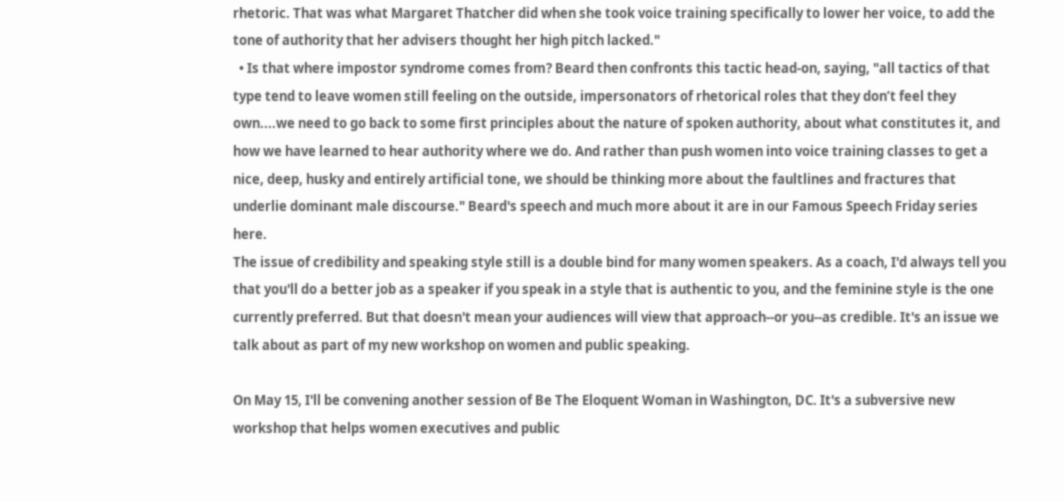rhetoric. That was what Margaret Thatcher did when she took voice training specifically to lower her voice, to add the tone of authority that her advisers thought her high pitch lacked."
  • Is that where impostor syndrome comes from? Beard then confronts this tactic head-on, saying, "all tactics of that type tend to leave women still feeling on the outside, impersonators of rhetorical roles that they don’t feel they own....we need to go back to some first principles about the nature of spoken authority, about what constitutes it, and how we have learned to hear authority where we do. And rather than push women into voice training classes to get a nice, deep, husky and entirely artificial tone, we should be thinking more about the faultlines and fractures that underlie dominant male discourse." Beard's speech and much more about it are in our Famous Speech Friday series here.
The issue of credibility and speaking style still is a double bind for many women speakers. As a coach, I'd always tell you that you'll do a better job as a speaker if you speak in a style that is authentic to you, and the feminine style is the one currently preferred. But that doesn't mean your audiences will view that approach--or you--as credible. It's an issue we talk about as part of my new workshop on women and public speaking.

On May 15, I'll be convening another session of Be The Eloquent Woman in Washington, DC. It's a subversive new workshop that helps women executives and public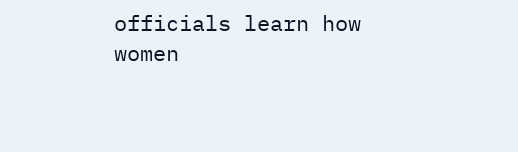officials learn how women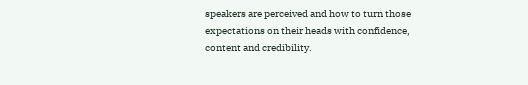speakers are perceived and how to turn those expectations on their heads with confidence, content and credibility.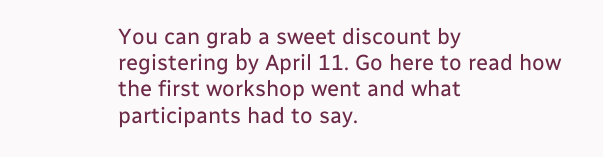You can grab a sweet discount by registering by April 11. Go here to read how the first workshop went and what participants had to say.